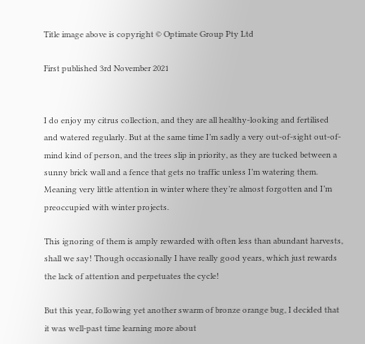Title image above is copyright © Optimate Group Pty Ltd

First published 3rd November 2021


I do enjoy my citrus collection, and they are all healthy-looking and fertilised and watered regularly. But at the same time I’m sadly a very out-of-sight out-of-mind kind of person, and the trees slip in priority, as they are tucked between a sunny brick wall and a fence that gets no traffic unless I’m watering them. Meaning very little attention in winter where they’re almost forgotten and I’m preoccupied with winter projects.

This ignoring of them is amply rewarded with often less than abundant harvests, shall we say! Though occasionally I have really good years, which just rewards the lack of attention and perpetuates the cycle!

But this year, following yet another swarm of bronze orange bug, I decided that it was well-past time learning more about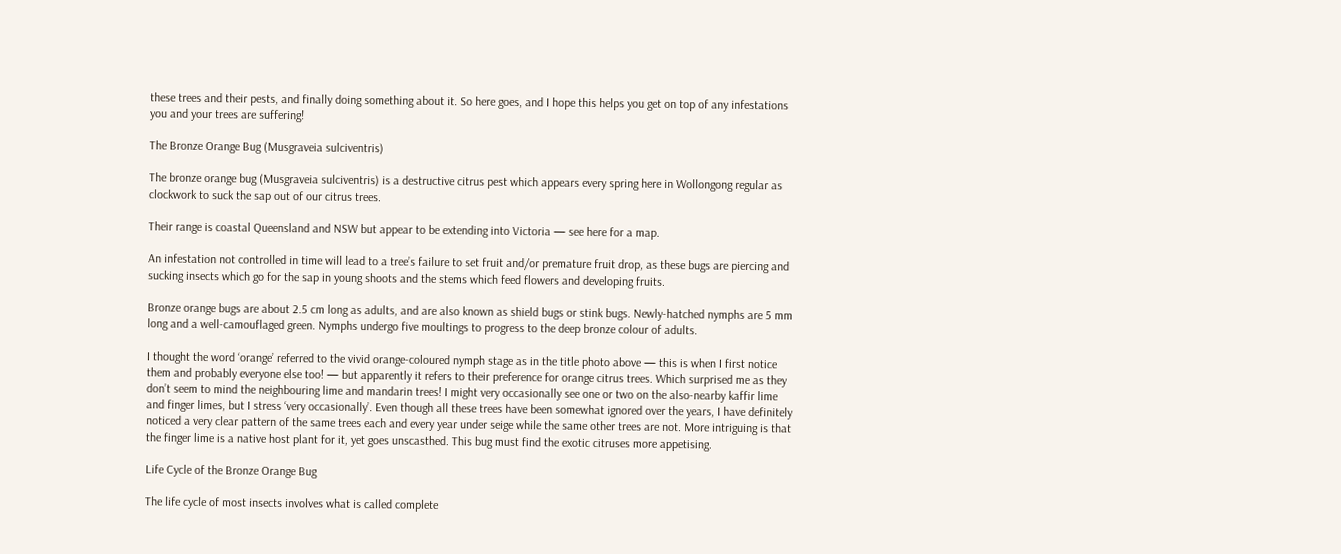these trees and their pests, and finally doing something about it. So here goes, and I hope this helps you get on top of any infestations you and your trees are suffering!

The Bronze Orange Bug (Musgraveia sulciventris)

The bronze orange bug (Musgraveia sulciventris) is a destructive citrus pest which appears every spring here in Wollongong regular as clockwork to suck the sap out of our citrus trees.

Their range is coastal Queensland and NSW but appear to be extending into Victoria — see here for a map.

An infestation not controlled in time will lead to a tree’s failure to set fruit and/or premature fruit drop, as these bugs are piercing and sucking insects which go for the sap in young shoots and the stems which feed flowers and developing fruits.

Bronze orange bugs are about 2.5 cm long as adults, and are also known as shield bugs or stink bugs. Newly-hatched nymphs are 5 mm long and a well-camouflaged green. Nymphs undergo five moultings to progress to the deep bronze colour of adults.

I thought the word ‘orange’ referred to the vivid orange-coloured nymph stage as in the title photo above — this is when I first notice them and probably everyone else too! — but apparently it refers to their preference for orange citrus trees. Which surprised me as they don’t seem to mind the neighbouring lime and mandarin trees! I might very occasionally see one or two on the also-nearby kaffir lime and finger limes, but I stress ‘very occasionally’. Even though all these trees have been somewhat ignored over the years, I have definitely noticed a very clear pattern of the same trees each and every year under seige while the same other trees are not. More intriguing is that the finger lime is a native host plant for it, yet goes unscasthed. This bug must find the exotic citruses more appetising.

Life Cycle of the Bronze Orange Bug

The life cycle of most insects involves what is called complete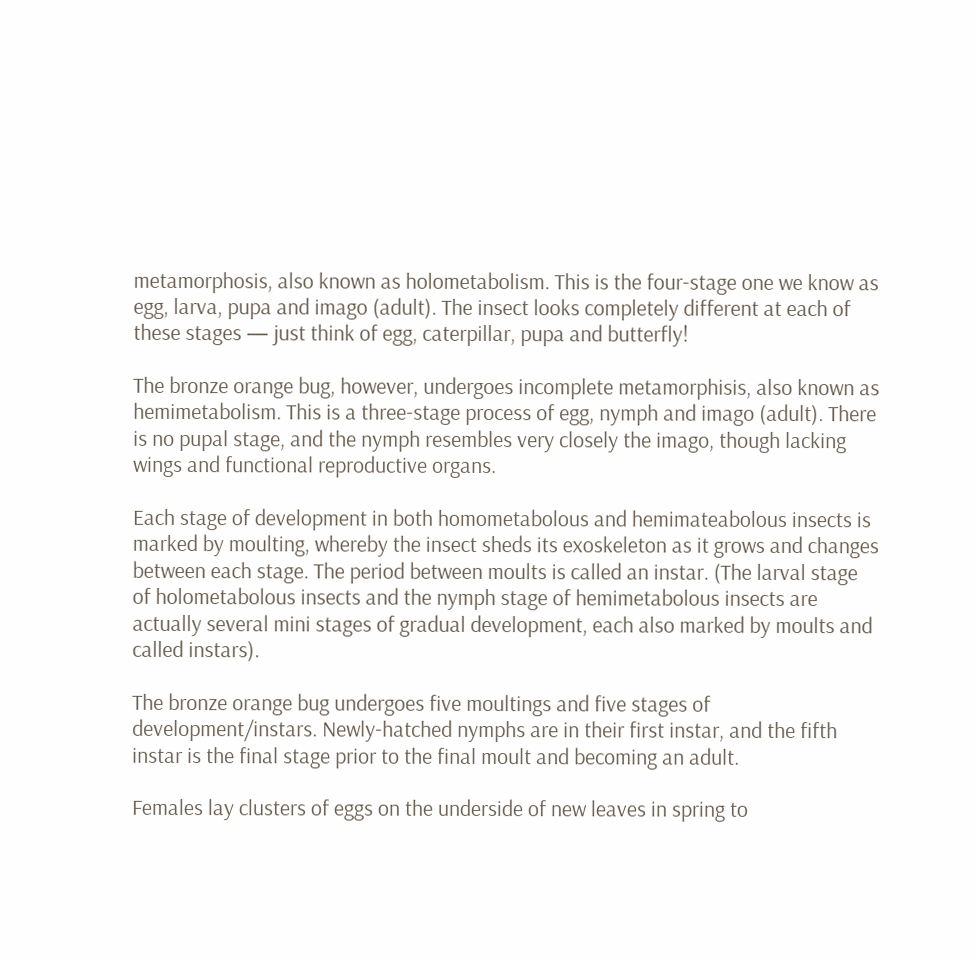metamorphosis, also known as holometabolism. This is the four-stage one we know as egg, larva, pupa and imago (adult). The insect looks completely different at each of these stages — just think of egg, caterpillar, pupa and butterfly!

The bronze orange bug, however, undergoes incomplete metamorphisis, also known as hemimetabolism. This is a three-stage process of egg, nymph and imago (adult). There is no pupal stage, and the nymph resembles very closely the imago, though lacking wings and functional reproductive organs.

Each stage of development in both homometabolous and hemimateabolous insects is marked by moulting, whereby the insect sheds its exoskeleton as it grows and changes between each stage. The period between moults is called an instar. (The larval stage of holometabolous insects and the nymph stage of hemimetabolous insects are actually several mini stages of gradual development, each also marked by moults and called instars).

The bronze orange bug undergoes five moultings and five stages of development/instars. Newly-hatched nymphs are in their first instar, and the fifth instar is the final stage prior to the final moult and becoming an adult.

Females lay clusters of eggs on the underside of new leaves in spring to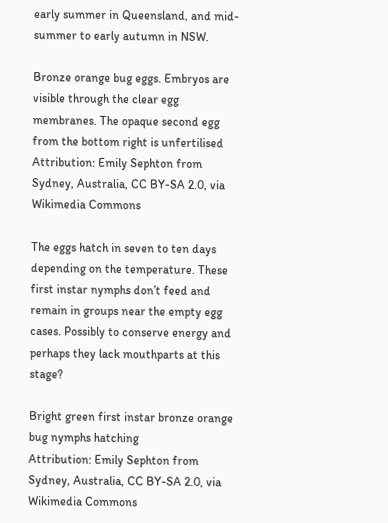early summer in Queensland, and mid-summer to early autumn in NSW.

Bronze orange bug eggs. Embryos are visible through the clear egg membranes. The opaque second egg from the bottom right is unfertilised
Attribution: Emily Sephton from Sydney, Australia, CC BY-SA 2.0, via Wikimedia Commons

The eggs hatch in seven to ten days depending on the temperature. These first instar nymphs don’t feed and remain in groups near the empty egg cases. Possibly to conserve energy and perhaps they lack mouthparts at this stage?

Bright green first instar bronze orange bug nymphs hatching
Attribution: Emily Sephton from Sydney, Australia, CC BY-SA 2.0, via Wikimedia Commons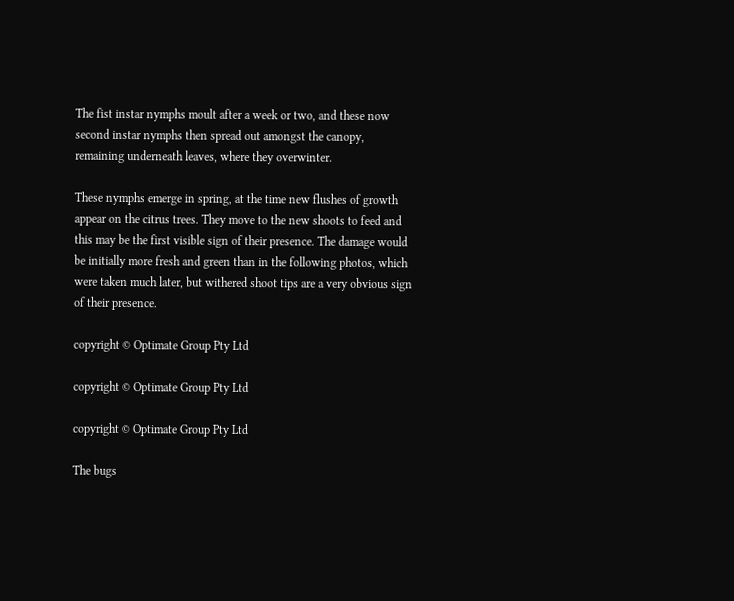The fist instar nymphs moult after a week or two, and these now second instar nymphs then spread out amongst the canopy, remaining underneath leaves, where they overwinter.

These nymphs emerge in spring, at the time new flushes of growth appear on the citrus trees. They move to the new shoots to feed and this may be the first visible sign of their presence. The damage would be initially more fresh and green than in the following photos, which were taken much later, but withered shoot tips are a very obvious sign of their presence.

copyright © Optimate Group Pty Ltd

copyright © Optimate Group Pty Ltd

copyright © Optimate Group Pty Ltd

The bugs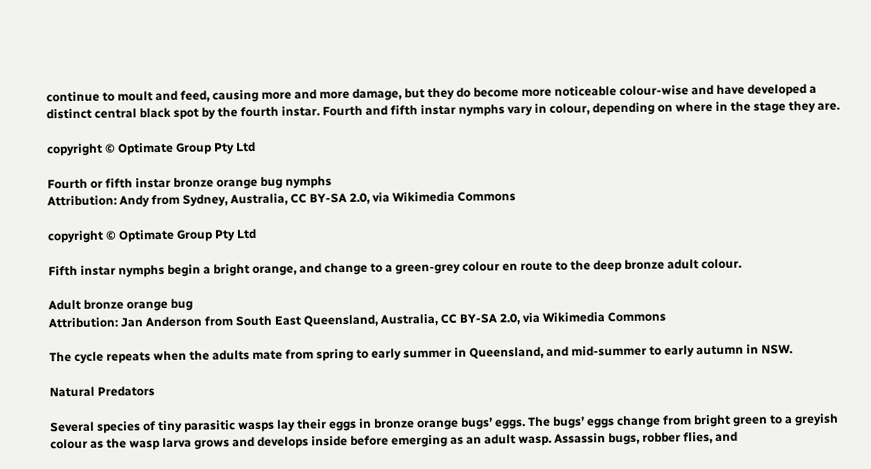continue to moult and feed, causing more and more damage, but they do become more noticeable colour-wise and have developed a distinct central black spot by the fourth instar. Fourth and fifth instar nymphs vary in colour, depending on where in the stage they are.

copyright © Optimate Group Pty Ltd

Fourth or fifth instar bronze orange bug nymphs
Attribution: Andy from Sydney, Australia, CC BY-SA 2.0, via Wikimedia Commons

copyright © Optimate Group Pty Ltd

Fifth instar nymphs begin a bright orange, and change to a green-grey colour en route to the deep bronze adult colour.

Adult bronze orange bug
Attribution: Jan Anderson from South East Queensland, Australia, CC BY-SA 2.0, via Wikimedia Commons

The cycle repeats when the adults mate from spring to early summer in Queensland, and mid-summer to early autumn in NSW.

Natural Predators

Several species of tiny parasitic wasps lay their eggs in bronze orange bugs’ eggs. The bugs’ eggs change from bright green to a greyish colour as the wasp larva grows and develops inside before emerging as an adult wasp. Assassin bugs, robber flies, and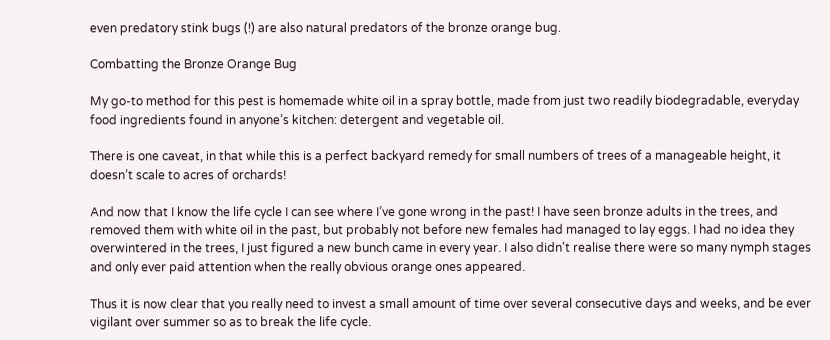even predatory stink bugs (!) are also natural predators of the bronze orange bug.

Combatting the Bronze Orange Bug

My go-to method for this pest is homemade white oil in a spray bottle, made from just two readily biodegradable, everyday food ingredients found in anyone’s kitchen: detergent and vegetable oil.

There is one caveat, in that while this is a perfect backyard remedy for small numbers of trees of a manageable height, it doesn’t scale to acres of orchards!

And now that I know the life cycle I can see where I’ve gone wrong in the past! I have seen bronze adults in the trees, and removed them with white oil in the past, but probably not before new females had managed to lay eggs. I had no idea they overwintered in the trees, I just figured a new bunch came in every year. I also didn't realise there were so many nymph stages and only ever paid attention when the really obvious orange ones appeared.

Thus it is now clear that you really need to invest a small amount of time over several consecutive days and weeks, and be ever vigilant over summer so as to break the life cycle.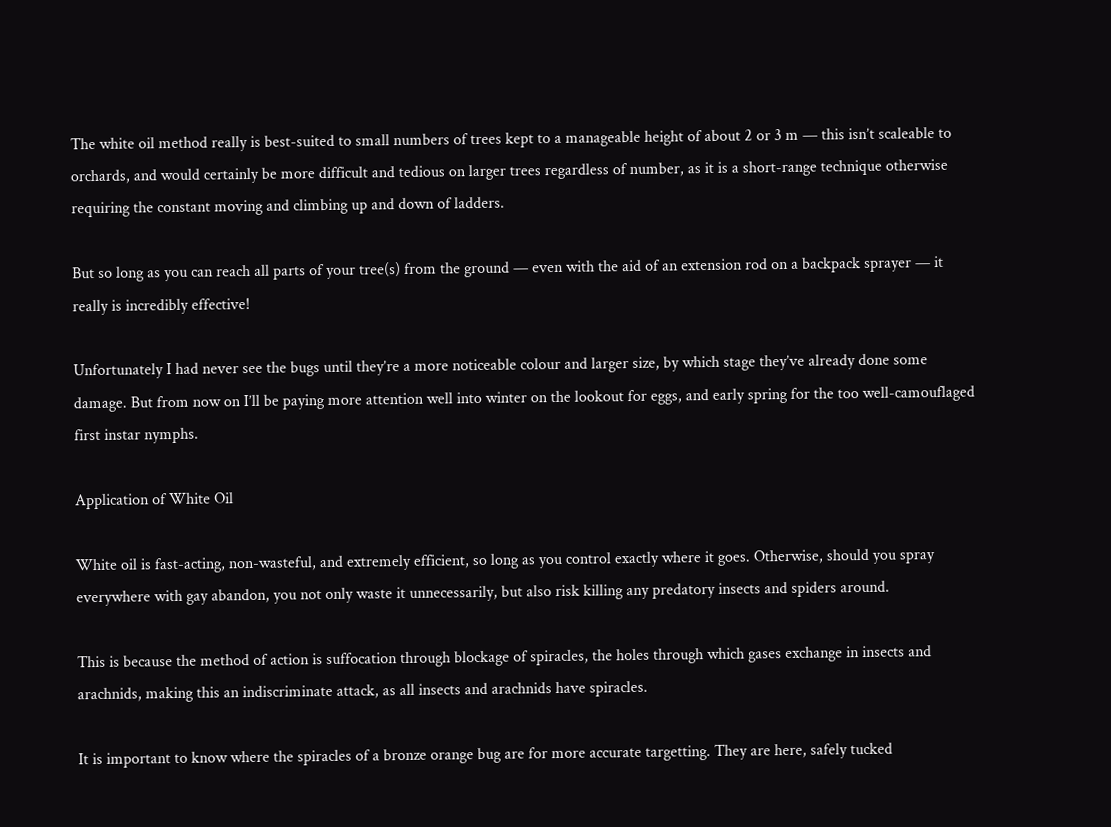The white oil method really is best-suited to small numbers of trees kept to a manageable height of about 2 or 3 m — this isn’t scaleable to orchards, and would certainly be more difficult and tedious on larger trees regardless of number, as it is a short-range technique otherwise requiring the constant moving and climbing up and down of ladders.

But so long as you can reach all parts of your tree(s) from the ground — even with the aid of an extension rod on a backpack sprayer — it really is incredibly effective!

Unfortunately I had never see the bugs until they’re a more noticeable colour and larger size, by which stage they’ve already done some damage. But from now on I’ll be paying more attention well into winter on the lookout for eggs, and early spring for the too well-camouflaged first instar nymphs.

Application of White Oil

White oil is fast-acting, non-wasteful, and extremely efficient, so long as you control exactly where it goes. Otherwise, should you spray everywhere with gay abandon, you not only waste it unnecessarily, but also risk killing any predatory insects and spiders around.

This is because the method of action is suffocation through blockage of spiracles, the holes through which gases exchange in insects and arachnids, making this an indiscriminate attack, as all insects and arachnids have spiracles.

It is important to know where the spiracles of a bronze orange bug are for more accurate targetting. They are here, safely tucked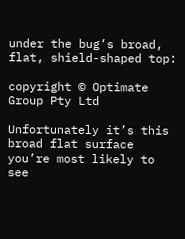under the bug’s broad, flat, shield-shaped top:

copyright © Optimate Group Pty Ltd

Unfortunately it’s this broad flat surface you’re most likely to see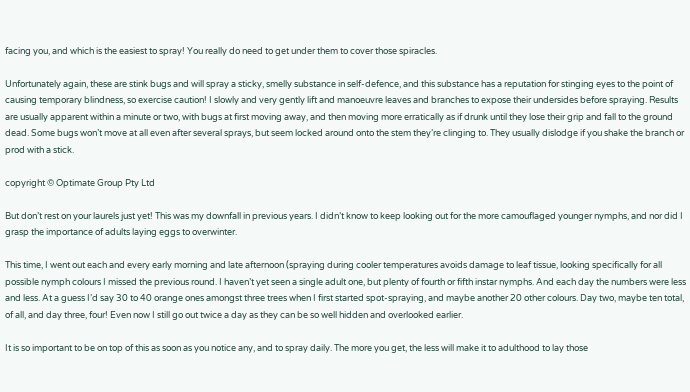facing you, and which is the easiest to spray! You really do need to get under them to cover those spiracles.

Unfortunately again, these are stink bugs and will spray a sticky, smelly substance in self-defence, and this substance has a reputation for stinging eyes to the point of causing temporary blindness, so exercise caution! I slowly and very gently lift and manoeuvre leaves and branches to expose their undersides before spraying. Results are usually apparent within a minute or two, with bugs at first moving away, and then moving more erratically as if drunk until they lose their grip and fall to the ground dead. Some bugs won’t move at all even after several sprays, but seem locked around onto the stem they’re clinging to. They usually dislodge if you shake the branch or prod with a stick.

copyright © Optimate Group Pty Ltd

But don’t rest on your laurels just yet! This was my downfall in previous years. I didn’t know to keep looking out for the more camouflaged younger nymphs, and nor did I grasp the importance of adults laying eggs to overwinter.

This time, I went out each and every early morning and late afternoon (spraying during cooler temperatures avoids damage to leaf tissue, looking specifically for all possible nymph colours I missed the previous round. I haven’t yet seen a single adult one, but plenty of fourth or fifth instar nymphs. And each day the numbers were less and less. At a guess I’d say 30 to 40 orange ones amongst three trees when I first started spot-spraying, and maybe another 20 other colours. Day two, maybe ten total, of all, and day three, four! Even now I still go out twice a day as they can be so well hidden and overlooked earlier.

It is so important to be on top of this as soon as you notice any, and to spray daily. The more you get, the less will make it to adulthood to lay those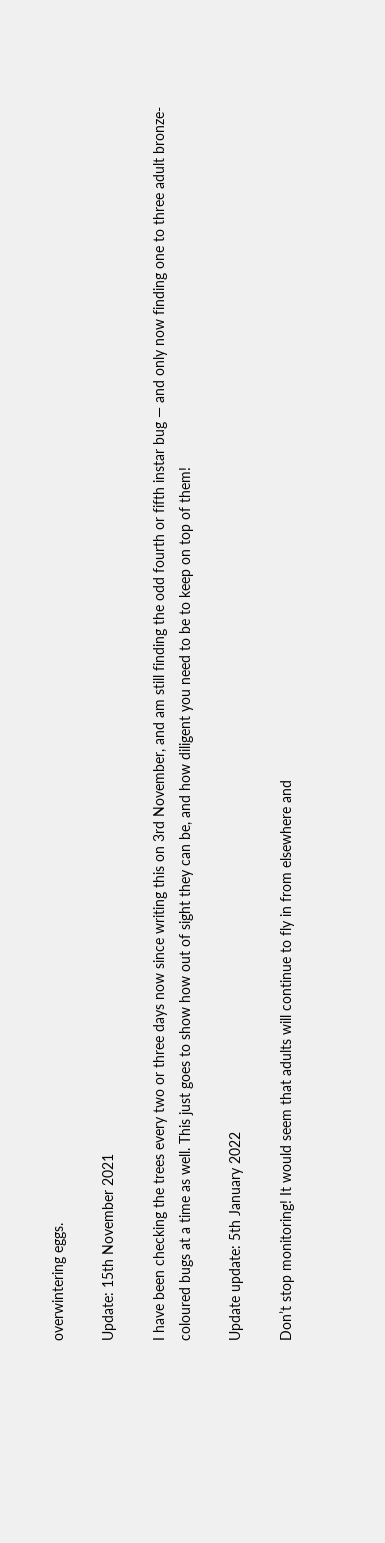overwintering eggs.

Update: 15th November 2021

I have been checking the trees every two or three days now since writing this on 3rd November, and am still finding the odd fourth or fifth instar bug — and only now finding one to three adult bronze-coloured bugs at a time as well. This just goes to show how out of sight they can be, and how diligent you need to be to keep on top of them!

Update update: 5th January 2022

Don’t stop monitoring! It would seem that adults will continue to fly in from elsewhere and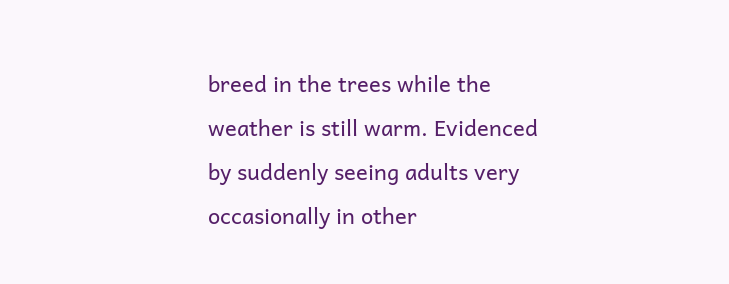breed in the trees while the weather is still warm. Evidenced by suddenly seeing adults very occasionally in other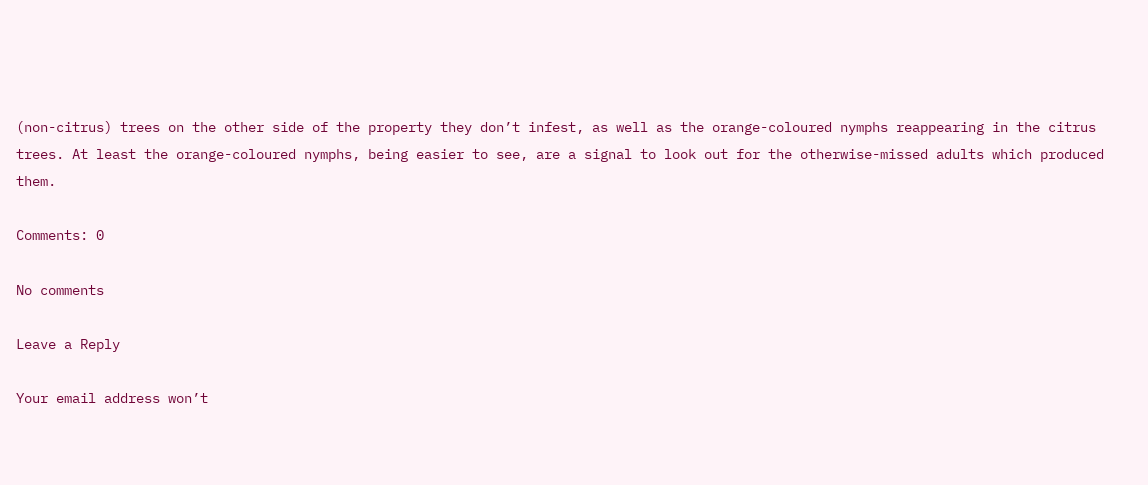(non-citrus) trees on the other side of the property they don’t infest, as well as the orange-coloured nymphs reappearing in the citrus trees. At least the orange-coloured nymphs, being easier to see, are a signal to look out for the otherwise-missed adults which produced them.

Comments: 0

No comments

Leave a Reply

Your email address won’t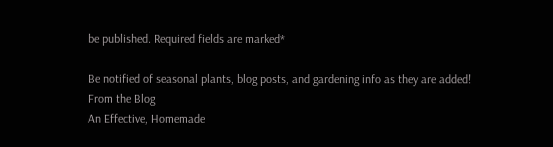be published. Required fields are marked*

Be notified of seasonal plants, blog posts, and gardening info as they are added!
From the Blog
An Effective, Homemade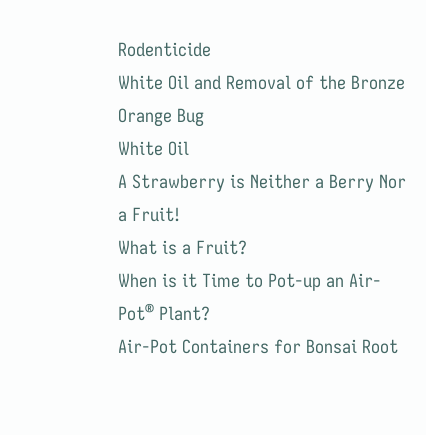Rodenticide
White Oil and Removal of the Bronze Orange Bug
White Oil
A Strawberry is Neither a Berry Nor a Fruit!
What is a Fruit?
When is it Time to Pot-up an Air-Pot® Plant?
Air-Pot Containers for Bonsai Root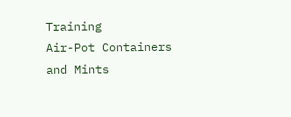Training
Air-Pot Containers and Mints